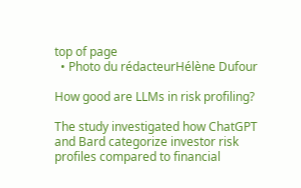top of page
  • Photo du rédacteurHélène Dufour

How good are LLMs in risk profiling?

The study investigated how ChatGPT and Bard categorize investor risk profiles compared to financial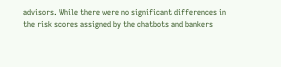advisors. While there were no significant differences in the risk scores assigned by the chatbots and bankers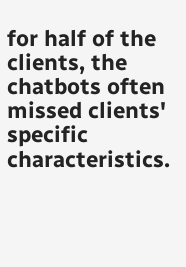for half of the clients, the chatbots often missed clients' specific characteristics.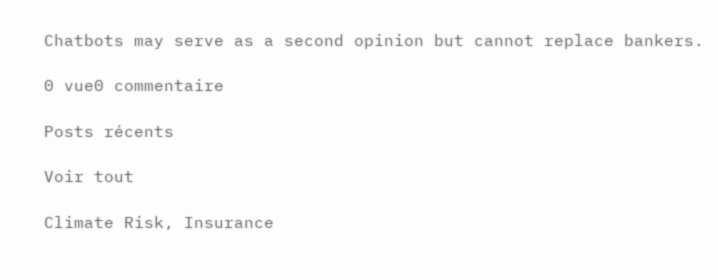Chatbots may serve as a second opinion but cannot replace bankers.

0 vue0 commentaire

Posts récents

Voir tout

Climate Risk, Insurance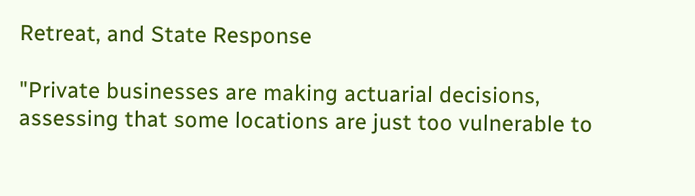Retreat, and State Response

"Private businesses are making actuarial decisions, assessing that some locations are just too vulnerable to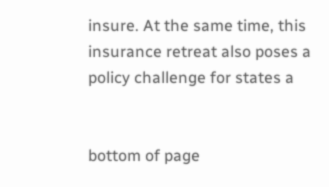insure. At the same time, this insurance retreat also poses a policy challenge for states a


bottom of page